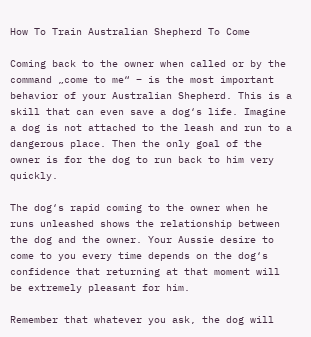How To Train Australian Shepherd To Come

Coming back to the owner when called or by the command „come to me“ – is the most important behavior of your Australian Shepherd. This is a skill that can even save a dog‘s life. Imagine a dog is not attached to the leash and run to a dangerous place. Then the only goal of the owner is for the dog to run back to him very quickly.

The dog‘s rapid coming to the owner when he runs unleashed shows the relationship between the dog and the owner. Your Aussie desire to come to you every time depends on the dog‘s confidence that returning at that moment will be extremely pleasant for him.

Remember that whatever you ask, the dog will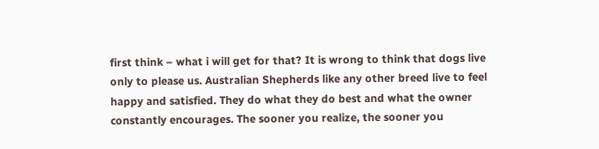first think – what i will get for that? It is wrong to think that dogs live only to please us. Australian Shepherds like any other breed live to feel happy and satisfied. They do what they do best and what the owner constantly encourages. The sooner you realize, the sooner you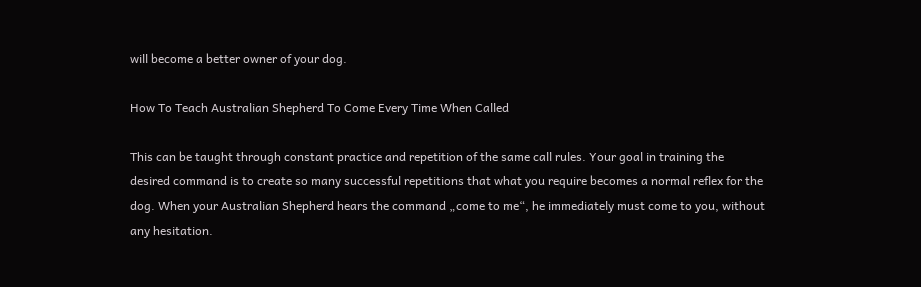will become a better owner of your dog.

How To Teach Australian Shepherd To Come Every Time When Called

This can be taught through constant practice and repetition of the same call rules. Your goal in training the desired command is to create so many successful repetitions that what you require becomes a normal reflex for the dog. When your Australian Shepherd hears the command „come to me“, he immediately must come to you, without any hesitation.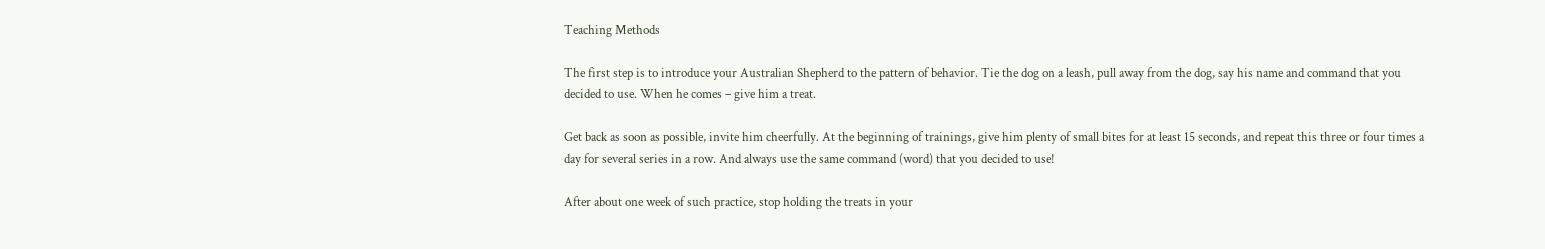Teaching Methods

The first step is to introduce your Australian Shepherd to the pattern of behavior. Tie the dog on a leash, pull away from the dog, say his name and command that you decided to use. When he comes – give him a treat.

Get back as soon as possible, invite him cheerfully. At the beginning of trainings, give him plenty of small bites for at least 15 seconds, and repeat this three or four times a day for several series in a row. And always use the same command (word) that you decided to use!

After about one week of such practice, stop holding the treats in your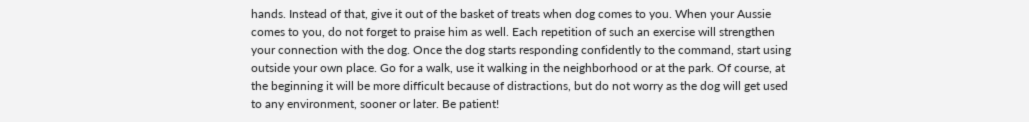hands. Instead of that, give it out of the basket of treats when dog comes to you. When your Aussie comes to you, do not forget to praise him as well. Each repetition of such an exercise will strengthen your connection with the dog. Once the dog starts responding confidently to the command, start using outside your own place. Go for a walk, use it walking in the neighborhood or at the park. Of course, at the beginning it will be more difficult because of distractions, but do not worry as the dog will get used to any environment, sooner or later. Be patient!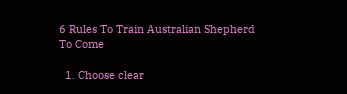6 Rules To Train Australian Shepherd To Come

  1. Choose clear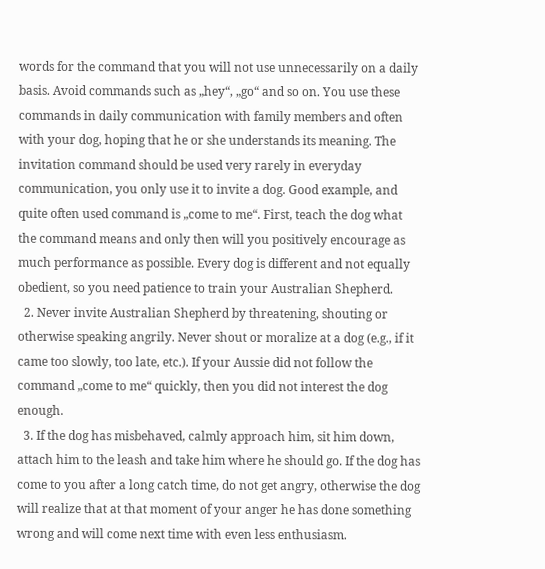words for the command that you will not use unnecessarily on a daily basis. Avoid commands such as „hey“, „go“ and so on. You use these commands in daily communication with family members and often with your dog, hoping that he or she understands its meaning. The invitation command should be used very rarely in everyday communication, you only use it to invite a dog. Good example, and quite often used command is „come to me“. First, teach the dog what the command means and only then will you positively encourage as much performance as possible. Every dog is different and not equally obedient, so you need patience to train your Australian Shepherd.
  2. Never invite Australian Shepherd by threatening, shouting or otherwise speaking angrily. Never shout or moralize at a dog (e.g., if it came too slowly, too late, etc.). If your Aussie did not follow the command „come to me“ quickly, then you did not interest the dog enough.
  3. If the dog has misbehaved, calmly approach him, sit him down, attach him to the leash and take him where he should go. If the dog has come to you after a long catch time, do not get angry, otherwise the dog will realize that at that moment of your anger he has done something wrong and will come next time with even less enthusiasm.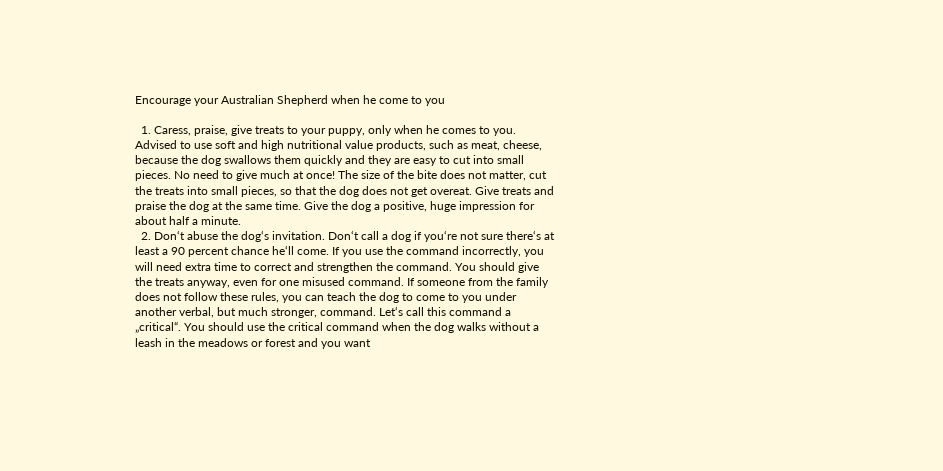Encourage your Australian Shepherd when he come to you

  1. Caress, praise, give treats to your puppy, only when he comes to you. Advised to use soft and high nutritional value products, such as meat, cheese, because the dog swallows them quickly and they are easy to cut into small pieces. No need to give much at once! The size of the bite does not matter, cut the treats into small pieces, so that the dog does not get overeat. Give treats and praise the dog at the same time. Give the dog a positive, huge impression for about half a minute.
  2. Don‘t abuse the dog‘s invitation. Don‘t call a dog if you‘re not sure there‘s at least a 90 percent chance he‘ll come. If you use the command incorrectly, you will need extra time to correct and strengthen the command. You should give the treats anyway, even for one misused command. If someone from the family does not follow these rules, you can teach the dog to come to you under another verbal, but much stronger, command. Let‘s call this command a „critical“. You should use the critical command when the dog walks without a leash in the meadows or forest and you want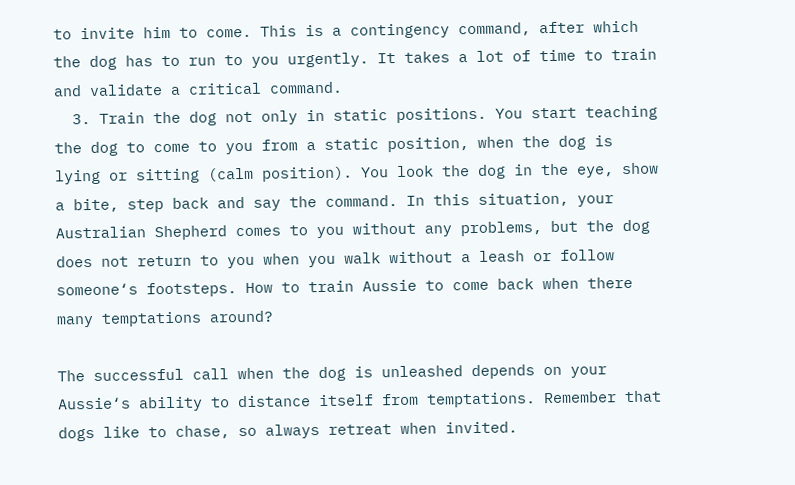to invite him to come. This is a contingency command, after which the dog has to run to you urgently. It takes a lot of time to train and validate a critical command.
  3. Train the dog not only in static positions. You start teaching the dog to come to you from a static position, when the dog is lying or sitting (calm position). You look the dog in the eye, show a bite, step back and say the command. In this situation, your Australian Shepherd comes to you without any problems, but the dog does not return to you when you walk without a leash or follow someone‘s footsteps. How to train Aussie to come back when there many temptations around?

The successful call when the dog is unleashed depends on your Aussie‘s ability to distance itself from temptations. Remember that dogs like to chase, so always retreat when invited.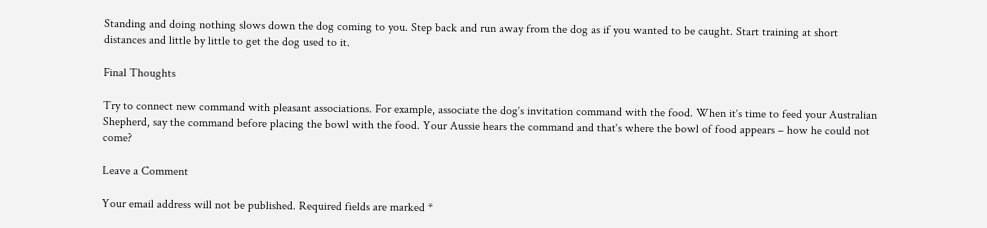Standing and doing nothing slows down the dog coming to you. Step back and run away from the dog as if you wanted to be caught. Start training at short distances and little by little to get the dog used to it.

Final Thoughts

Try to connect new command with pleasant associations. For example, associate the dog‘s invitation command with the food. When it‘s time to feed your Australian Shepherd, say the command before placing the bowl with the food. Your Aussie hears the command and that‘s where the bowl of food appears – how he could not come?

Leave a Comment

Your email address will not be published. Required fields are marked *